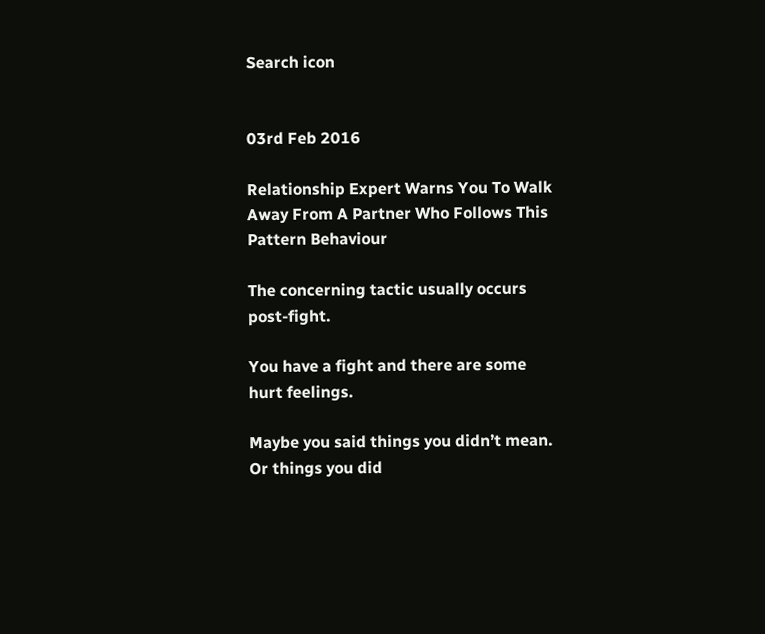Search icon


03rd Feb 2016

Relationship Expert Warns You To Walk Away From A Partner Who Follows This Pattern Behaviour

The concerning tactic usually occurs post-fight.

You have a fight and there are some hurt feelings.

Maybe you said things you didn’t mean. Or things you did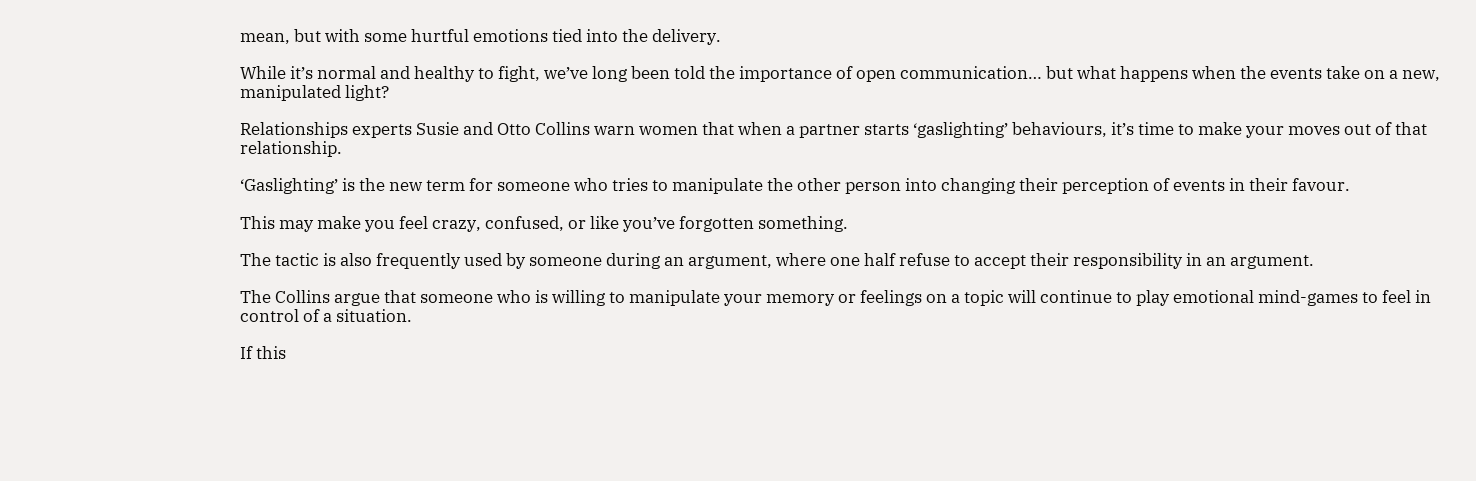mean, but with some hurtful emotions tied into the delivery.

While it’s normal and healthy to fight, we’ve long been told the importance of open communication… but what happens when the events take on a new, manipulated light?

Relationships experts Susie and Otto Collins warn women that when a partner starts ‘gaslighting’ behaviours, it’s time to make your moves out of that relationship.

‘Gaslighting’ is the new term for someone who tries to manipulate the other person into changing their perception of events in their favour.

This may make you feel crazy, confused, or like you’ve forgotten something.

The tactic is also frequently used by someone during an argument, where one half refuse to accept their responsibility in an argument.

The Collins argue that someone who is willing to manipulate your memory or feelings on a topic will continue to play emotional mind-games to feel in control of a situation.

If this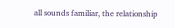all sounds familiar, the relationship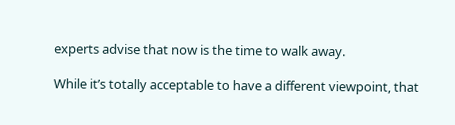experts advise that now is the time to walk away.

While it’s totally acceptable to have a different viewpoint, that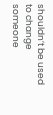shouldn’t be used to change someone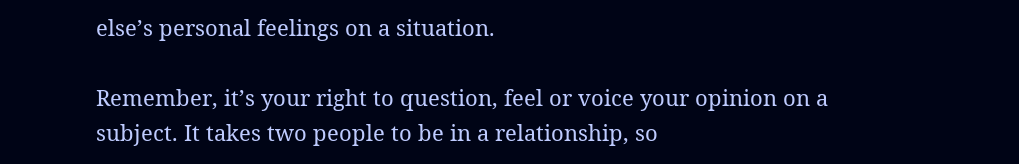else’s personal feelings on a situation.

Remember, it’s your right to question, feel or voice your opinion on a subject. It takes two people to be in a relationship, so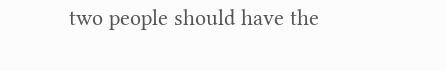two people should have the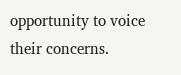opportunity to voice their concerns.